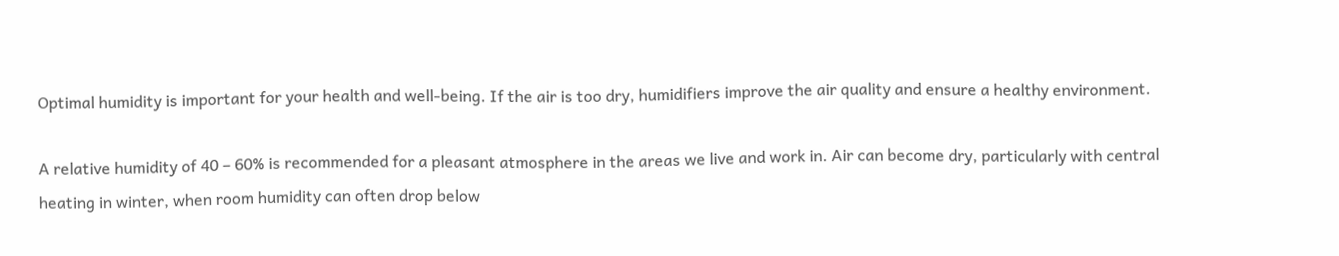Optimal humidity is important for your health and well-being. If the air is too dry, humidifiers improve the air quality and ensure a healthy environment.

A relative humidity of 40 – 60% is recommended for a pleasant atmosphere in the areas we live and work in. Air can become dry, particularly with central heating in winter, when room humidity can often drop below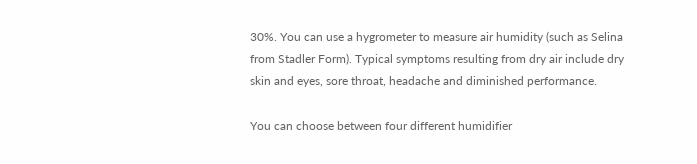30%. You can use a hygrometer to measure air humidity (such as Selina from Stadler Form). Typical symptoms resulting from dry air include dry skin and eyes, sore throat, headache and diminished performance.

You can choose between four different humidifier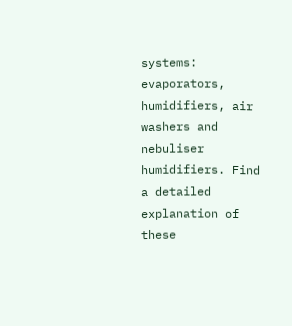systems: evaporators, humidifiers, air washers and nebuliser humidifiers. Find a detailed explanation of these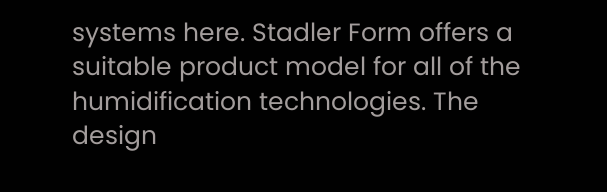systems here. Stadler Form offers a suitable product model for all of the humidification technologies. The design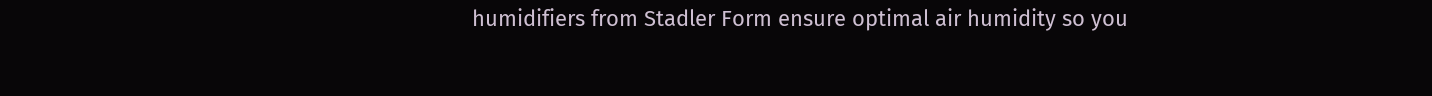humidifiers from Stadler Form ensure optimal air humidity so you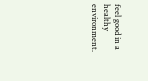feel good in a healthy environment.